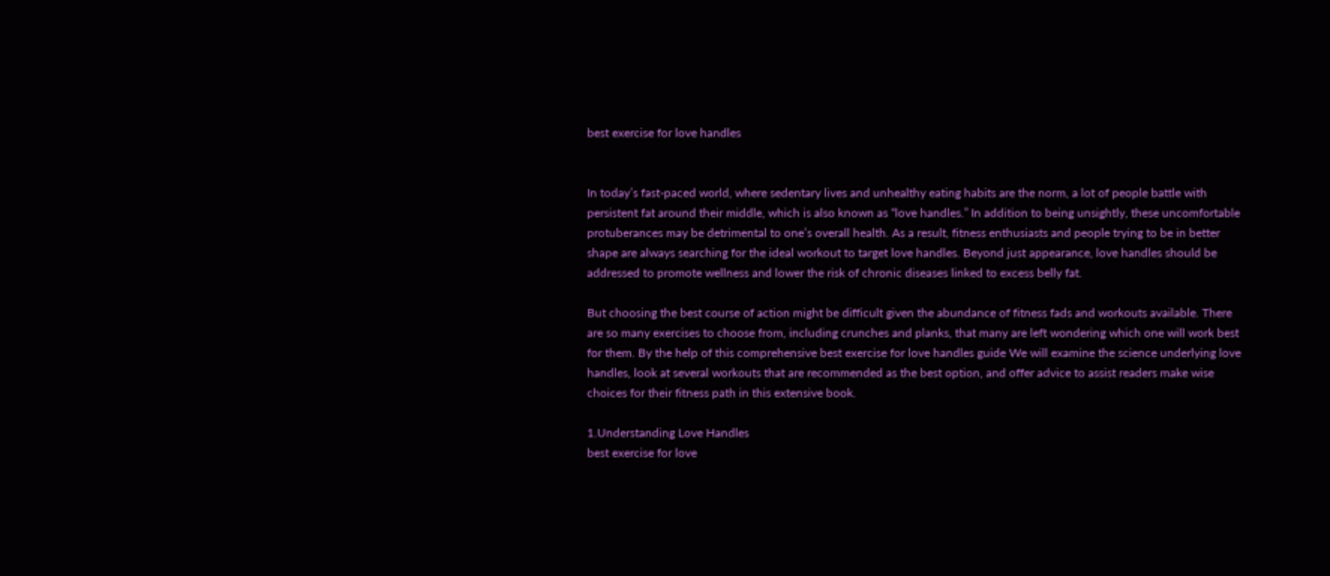best exercise for love handles


In today’s fast-paced world, where sedentary lives and unhealthy eating habits are the norm, a lot of people battle with persistent fat around their middle, which is also known as “love handles.” In addition to being unsightly, these uncomfortable protuberances may be detrimental to one’s overall health. As a result, fitness enthusiasts and people trying to be in better shape are always searching for the ideal workout to target love handles. Beyond just appearance, love handles should be addressed to promote wellness and lower the risk of chronic diseases linked to excess belly fat.

But choosing the best course of action might be difficult given the abundance of fitness fads and workouts available. There are so many exercises to choose from, including crunches and planks, that many are left wondering which one will work best for them. By the help of this comprehensive best exercise for love handles guide We will examine the science underlying love handles, look at several workouts that are recommended as the best option, and offer advice to assist readers make wise choices for their fitness path in this extensive book.

1.Understanding Love Handles
best exercise for love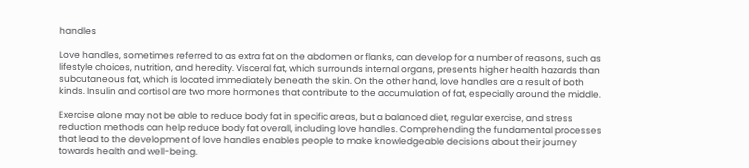handles

Love handles, sometimes referred to as extra fat on the abdomen or flanks, can develop for a number of reasons, such as lifestyle choices, nutrition, and heredity. Visceral fat, which surrounds internal organs, presents higher health hazards than subcutaneous fat, which is located immediately beneath the skin. On the other hand, love handles are a result of both kinds. Insulin and cortisol are two more hormones that contribute to the accumulation of fat, especially around the middle.

Exercise alone may not be able to reduce body fat in specific areas, but a balanced diet, regular exercise, and stress reduction methods can help reduce body fat overall, including love handles. Comprehending the fundamental processes that lead to the development of love handles enables people to make knowledgeable decisions about their journey towards health and well-being.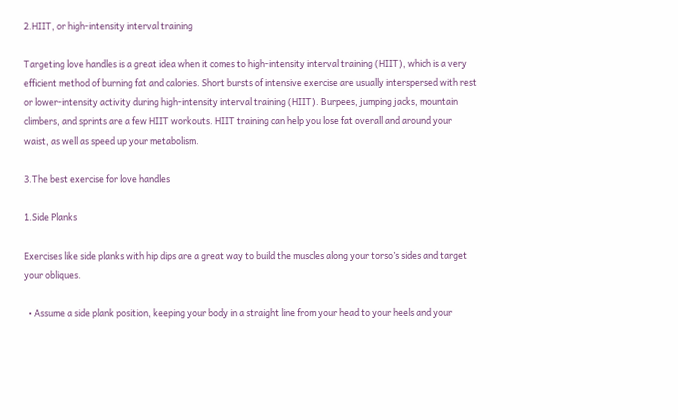2.HIIT, or high-intensity interval training

Targeting love handles is a great idea when it comes to high-intensity interval training (HIIT), which is a very efficient method of burning fat and calories. Short bursts of intensive exercise are usually interspersed with rest or lower-intensity activity during high-intensity interval training (HIIT). Burpees, jumping jacks, mountain climbers, and sprints are a few HIIT workouts. HIIT training can help you lose fat overall and around your waist, as well as speed up your metabolism.

3.The best exercise for love handles

1.Side Planks

Exercises like side planks with hip dips are a great way to build the muscles along your torso’s sides and target your obliques.

  • Assume a side plank position, keeping your body in a straight line from your head to your heels and your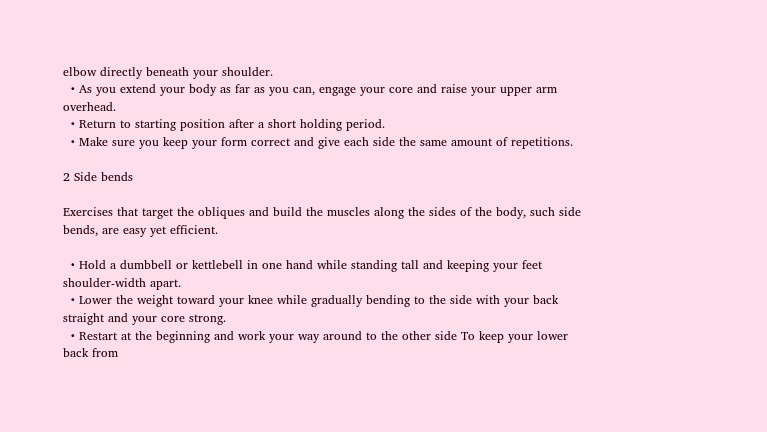elbow directly beneath your shoulder.
  • As you extend your body as far as you can, engage your core and raise your upper arm overhead.
  • Return to starting position after a short holding period.
  • Make sure you keep your form correct and give each side the same amount of repetitions.

2 Side bends

Exercises that target the obliques and build the muscles along the sides of the body, such side bends, are easy yet efficient.

  • Hold a dumbbell or kettlebell in one hand while standing tall and keeping your feet shoulder-width apart.
  • Lower the weight toward your knee while gradually bending to the side with your back straight and your core strong.
  • Restart at the beginning and work your way around to the other side To keep your lower back from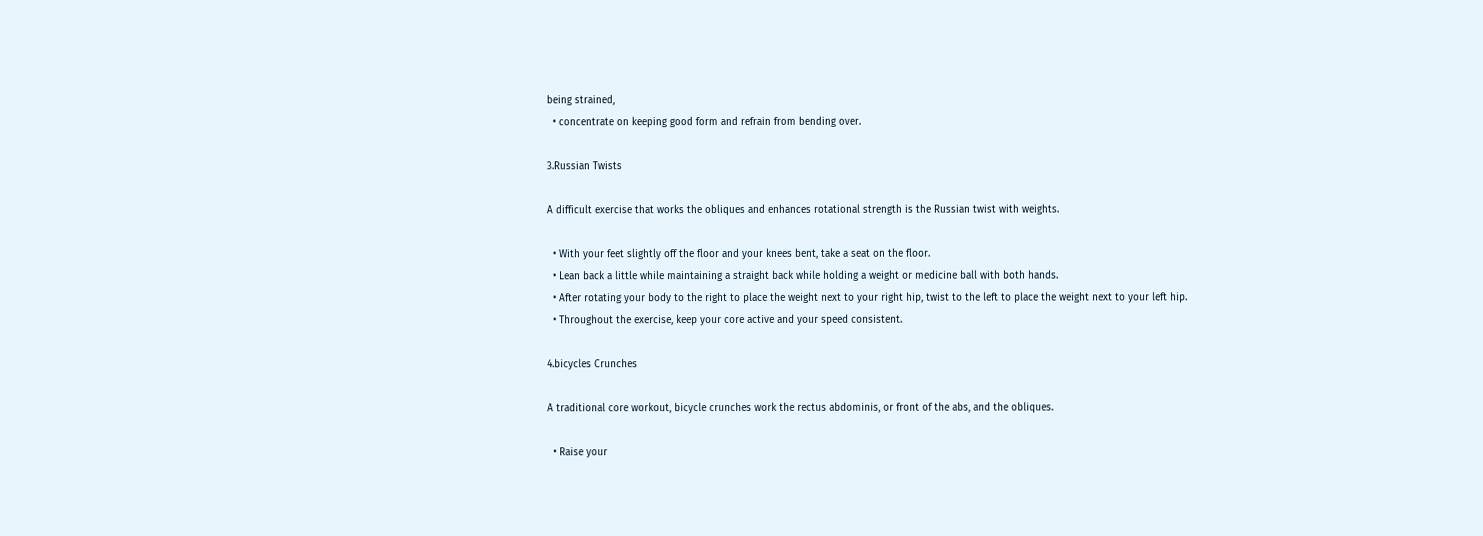being strained,
  • concentrate on keeping good form and refrain from bending over.

3.Russian Twists

A difficult exercise that works the obliques and enhances rotational strength is the Russian twist with weights.

  • With your feet slightly off the floor and your knees bent, take a seat on the floor.
  • Lean back a little while maintaining a straight back while holding a weight or medicine ball with both hands.
  • After rotating your body to the right to place the weight next to your right hip, twist to the left to place the weight next to your left hip.
  • Throughout the exercise, keep your core active and your speed consistent.

4.bicycles Crunches

A traditional core workout, bicycle crunches work the rectus abdominis, or front of the abs, and the obliques.

  • Raise your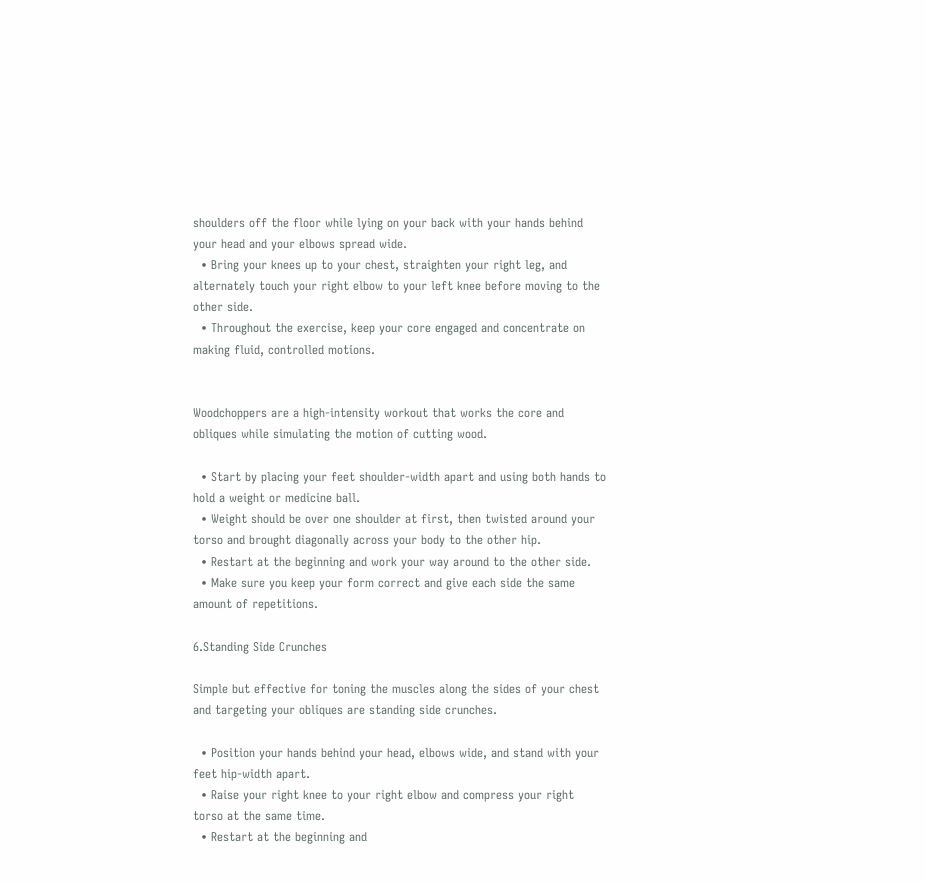shoulders off the floor while lying on your back with your hands behind your head and your elbows spread wide.
  • Bring your knees up to your chest, straighten your right leg, and alternately touch your right elbow to your left knee before moving to the other side.
  • Throughout the exercise, keep your core engaged and concentrate on making fluid, controlled motions.


Woodchoppers are a high-intensity workout that works the core and obliques while simulating the motion of cutting wood.

  • Start by placing your feet shoulder-width apart and using both hands to hold a weight or medicine ball.
  • Weight should be over one shoulder at first, then twisted around your torso and brought diagonally across your body to the other hip.
  • Restart at the beginning and work your way around to the other side.
  • Make sure you keep your form correct and give each side the same amount of repetitions.

6.Standing Side Crunches

Simple but effective for toning the muscles along the sides of your chest and targeting your obliques are standing side crunches.

  • Position your hands behind your head, elbows wide, and stand with your feet hip-width apart.
  • Raise your right knee to your right elbow and compress your right torso at the same time.
  • Restart at the beginning and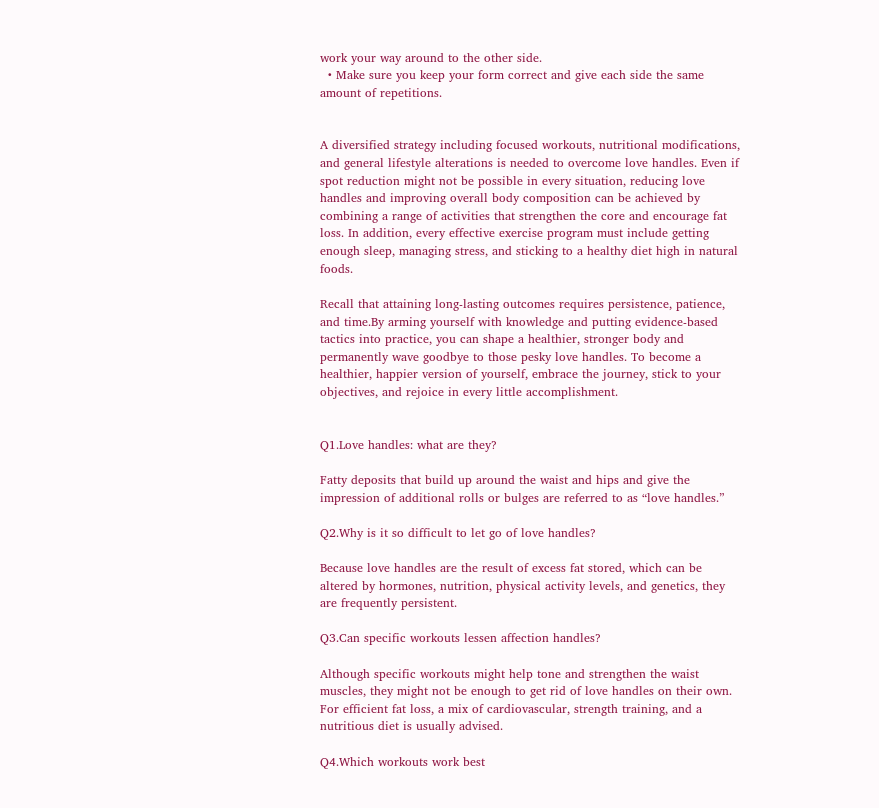work your way around to the other side.
  • Make sure you keep your form correct and give each side the same amount of repetitions.


A diversified strategy including focused workouts, nutritional modifications, and general lifestyle alterations is needed to overcome love handles. Even if spot reduction might not be possible in every situation, reducing love handles and improving overall body composition can be achieved by combining a range of activities that strengthen the core and encourage fat loss. In addition, every effective exercise program must include getting enough sleep, managing stress, and sticking to a healthy diet high in natural foods.

Recall that attaining long-lasting outcomes requires persistence, patience, and time.By arming yourself with knowledge and putting evidence-based tactics into practice, you can shape a healthier, stronger body and permanently wave goodbye to those pesky love handles. To become a healthier, happier version of yourself, embrace the journey, stick to your objectives, and rejoice in every little accomplishment.


Q1.Love handles: what are they?

Fatty deposits that build up around the waist and hips and give the impression of additional rolls or bulges are referred to as “love handles.”

Q2.Why is it so difficult to let go of love handles?

Because love handles are the result of excess fat stored, which can be altered by hormones, nutrition, physical activity levels, and genetics, they are frequently persistent.

Q3.Can specific workouts lessen affection handles?

Although specific workouts might help tone and strengthen the waist muscles, they might not be enough to get rid of love handles on their own. For efficient fat loss, a mix of cardiovascular, strength training, and a nutritious diet is usually advised.

Q4.Which workouts work best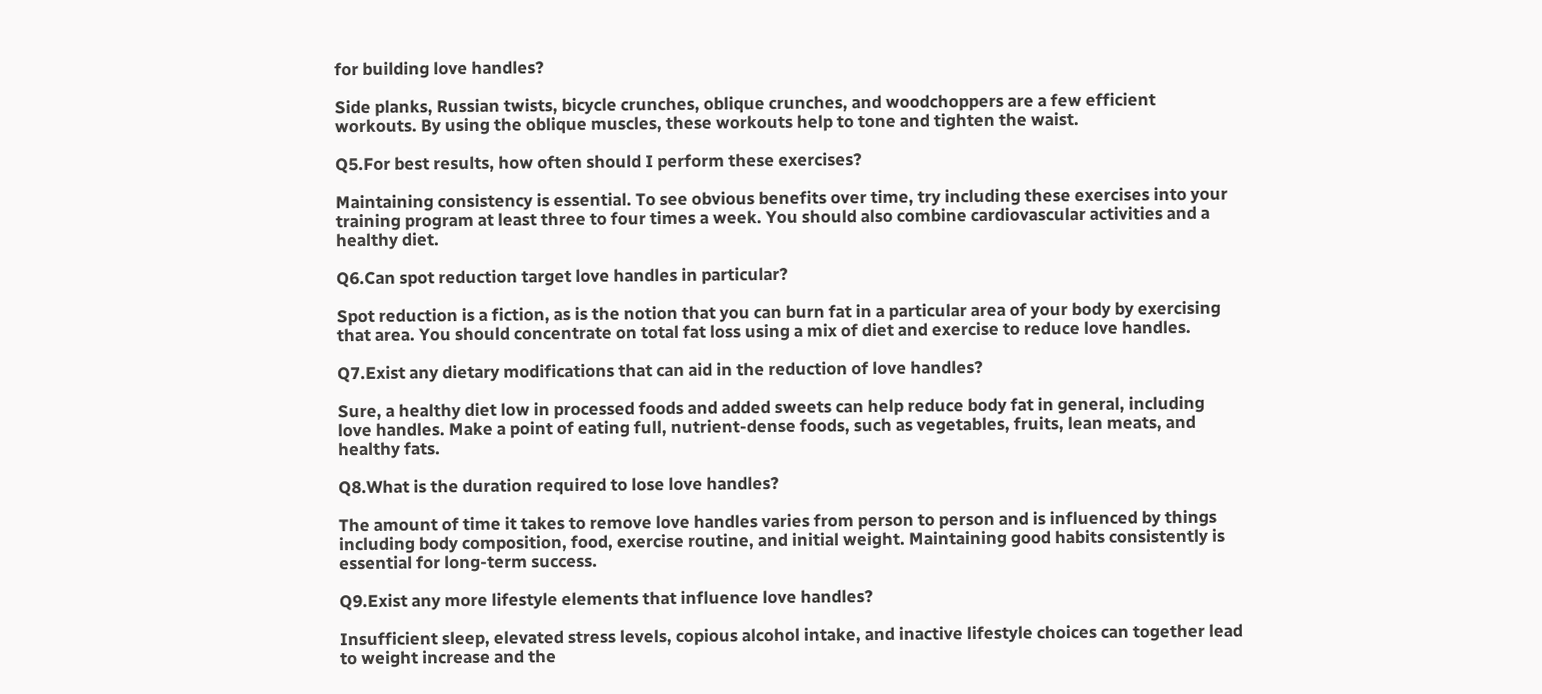for building love handles?

Side planks, Russian twists, bicycle crunches, oblique crunches, and woodchoppers are a few efficient workouts. By using the oblique muscles, these workouts help to tone and tighten the waist.

Q5.For best results, how often should I perform these exercises?

Maintaining consistency is essential. To see obvious benefits over time, try including these exercises into your training program at least three to four times a week. You should also combine cardiovascular activities and a healthy diet.

Q6.Can spot reduction target love handles in particular?

Spot reduction is a fiction, as is the notion that you can burn fat in a particular area of your body by exercising that area. You should concentrate on total fat loss using a mix of diet and exercise to reduce love handles.

Q7.Exist any dietary modifications that can aid in the reduction of love handles?

Sure, a healthy diet low in processed foods and added sweets can help reduce body fat in general, including love handles. Make a point of eating full, nutrient-dense foods, such as vegetables, fruits, lean meats, and healthy fats.

Q8.What is the duration required to lose love handles?

The amount of time it takes to remove love handles varies from person to person and is influenced by things including body composition, food, exercise routine, and initial weight. Maintaining good habits consistently is essential for long-term success.

Q9.Exist any more lifestyle elements that influence love handles?

Insufficient sleep, elevated stress levels, copious alcohol intake, and inactive lifestyle choices can together lead to weight increase and the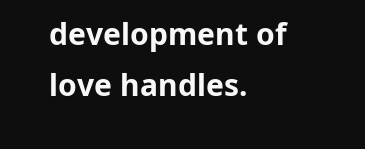development of love handles.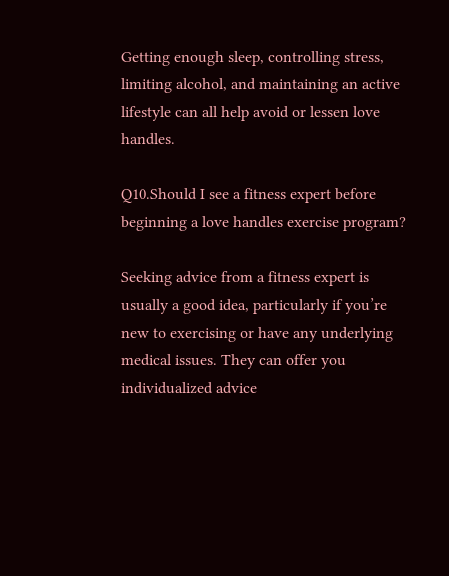Getting enough sleep, controlling stress, limiting alcohol, and maintaining an active lifestyle can all help avoid or lessen love handles.

Q10.Should I see a fitness expert before beginning a love handles exercise program?

Seeking advice from a fitness expert is usually a good idea, particularly if you’re new to exercising or have any underlying medical issues. They can offer you individualized advice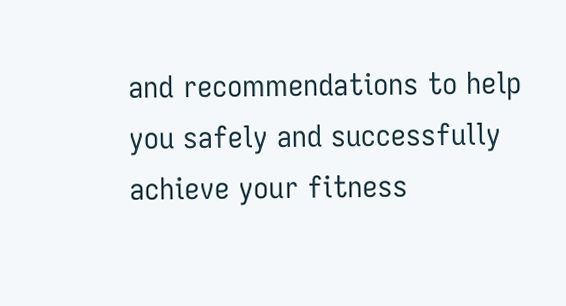and recommendations to help you safely and successfully achieve your fitness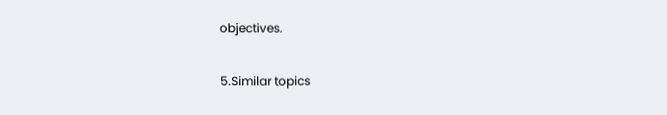objectives.

5.Similar topics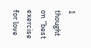1 thought on “best exercise for love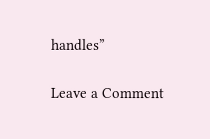handles”

Leave a Comment